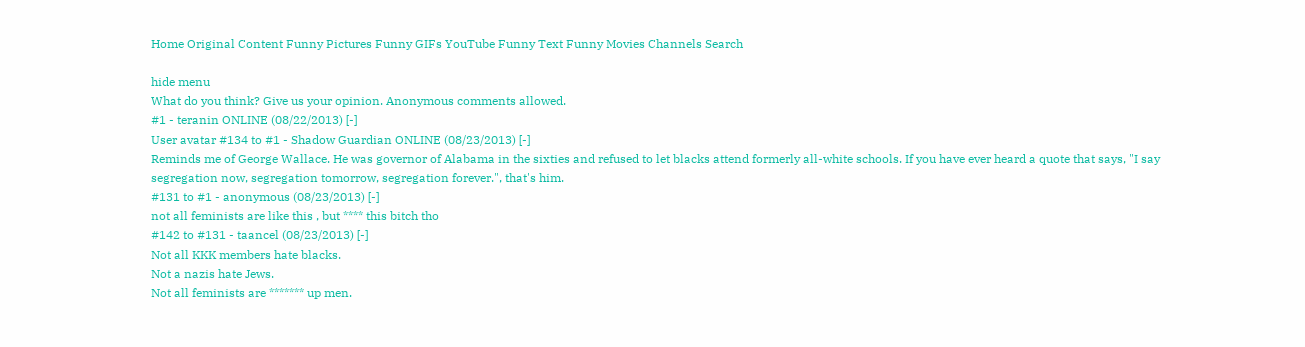Home Original Content Funny Pictures Funny GIFs YouTube Funny Text Funny Movies Channels Search

hide menu
What do you think? Give us your opinion. Anonymous comments allowed.
#1 - teranin ONLINE (08/22/2013) [-]
User avatar #134 to #1 - Shadow Guardian ONLINE (08/23/2013) [-]
Reminds me of George Wallace. He was governor of Alabama in the sixties and refused to let blacks attend formerly all-white schools. If you have ever heard a quote that says, "I say segregation now, segregation tomorrow, segregation forever.", that's him.
#131 to #1 - anonymous (08/23/2013) [-]
not all feminists are like this , but **** this bitch tho
#142 to #131 - taancel (08/23/2013) [-]
Not all KKK members hate blacks.
Not a nazis hate Jews.
Not all feminists are ******* up men.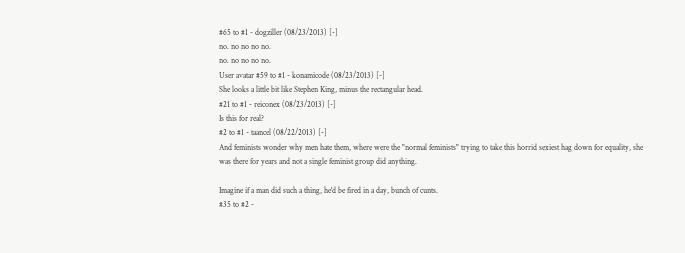#65 to #1 - dogziller (08/23/2013) [-]
no. no no no no.
no. no no no no.
User avatar #59 to #1 - konamicode (08/23/2013) [-]
She looks a little bit like Stephen King, minus the rectangular head.
#21 to #1 - reiconex (08/23/2013) [-]
Is this for real?
#2 to #1 - taancel (08/22/2013) [-]
And feminists wonder why men hate them, where were the "normal feminists" trying to take this horrid sexiest hag down for equality, she was there for years and not a single feminist group did anything.

Imagine if a man did such a thing, he'd be fired in a day, bunch of cunts.
#35 to #2 -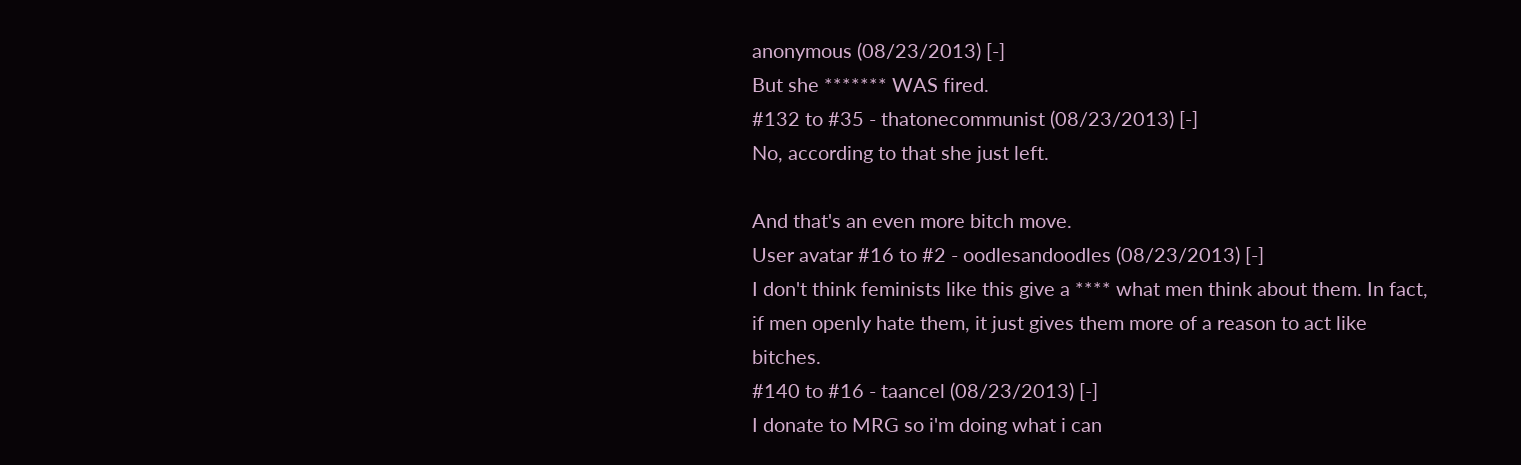anonymous (08/23/2013) [-]
But she ******* WAS fired.
#132 to #35 - thatonecommunist (08/23/2013) [-]
No, according to that she just left.

And that's an even more bitch move.
User avatar #16 to #2 - oodlesandoodles (08/23/2013) [-]
I don't think feminists like this give a **** what men think about them. In fact, if men openly hate them, it just gives them more of a reason to act like bitches.
#140 to #16 - taancel (08/23/2013) [-]
I donate to MRG so i'm doing what i can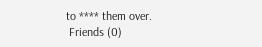to **** them over.
 Friends (0)